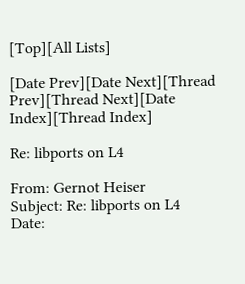[Top][All Lists]

[Date Prev][Date Next][Thread Prev][Thread Next][Date Index][Thread Index]

Re: libports on L4

From: Gernot Heiser
Subject: Re: libports on L4
Date: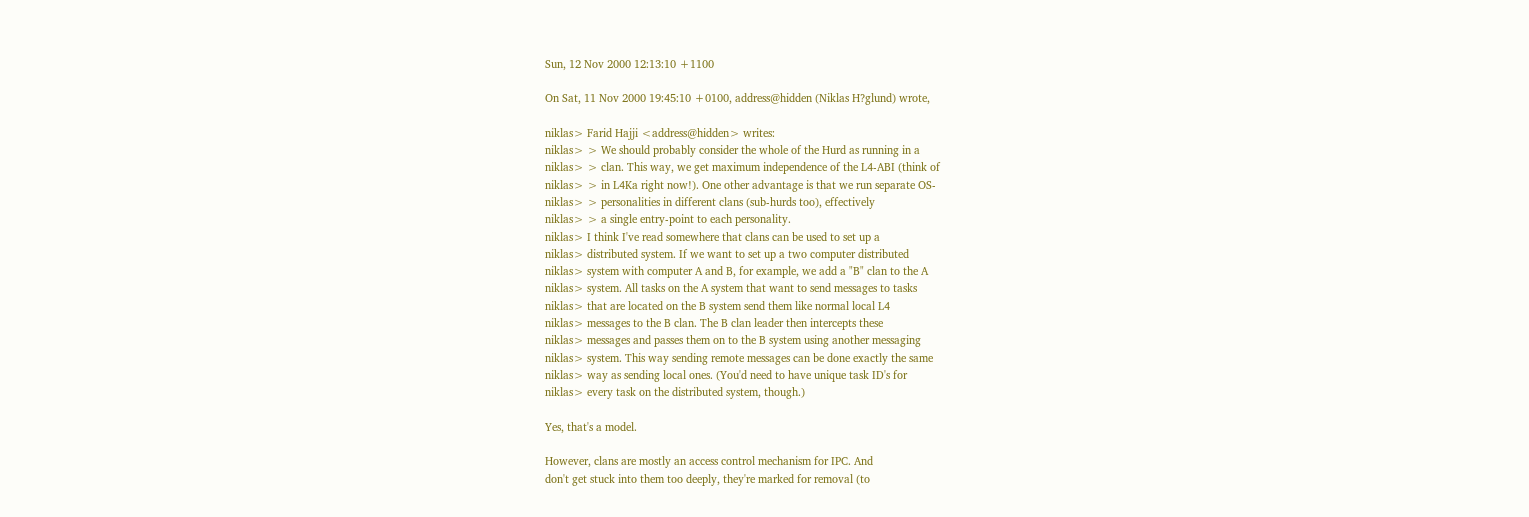Sun, 12 Nov 2000 12:13:10 +1100

On Sat, 11 Nov 2000 19:45:10 +0100, address@hidden (Niklas H?glund) wrote,

niklas> Farid Hajji <address@hidden> writes:
niklas> > We should probably consider the whole of the Hurd as running in a
niklas> > clan. This way, we get maximum independence of the L4-ABI (think of
niklas> > in L4Ka right now!). One other advantage is that we run separate OS-
niklas> > personalities in different clans (sub-hurds too), effectively
niklas> > a single entry-point to each personality.
niklas> I think I've read somewhere that clans can be used to set up a
niklas> distributed system. If we want to set up a two computer distributed
niklas> system with computer A and B, for example, we add a "B" clan to the A
niklas> system. All tasks on the A system that want to send messages to tasks
niklas> that are located on the B system send them like normal local L4
niklas> messages to the B clan. The B clan leader then intercepts these
niklas> messages and passes them on to the B system using another messaging
niklas> system. This way sending remote messages can be done exactly the same
niklas> way as sending local ones. (You'd need to have unique task ID's for
niklas> every task on the distributed system, though.)

Yes, that's a model.

However, clans are mostly an access control mechanism for IPC. And
don't get stuck into them too deeply, they're marked for removal (to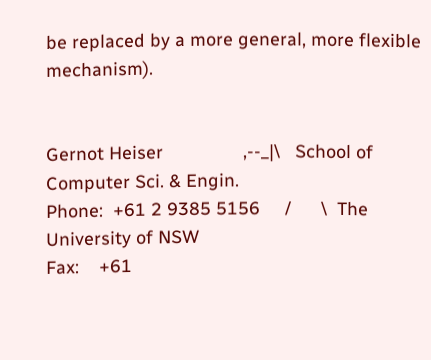be replaced by a more general, more flexible mechanism).


Gernot Heiser                ,--_|\   School of Computer Sci. & Engin.
Phone:  +61 2 9385 5156     /      \  The University of NSW
Fax:    +61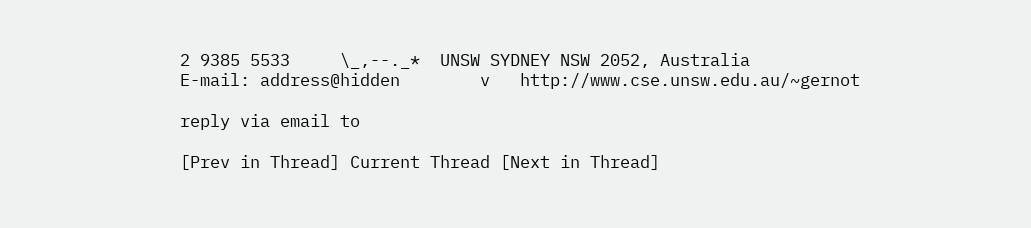2 9385 5533     \_,--._*  UNSW SYDNEY NSW 2052, Australia
E-mail: address@hidden        v   http://www.cse.unsw.edu.au/~gernot

reply via email to

[Prev in Thread] Current Thread [Next in Thread]